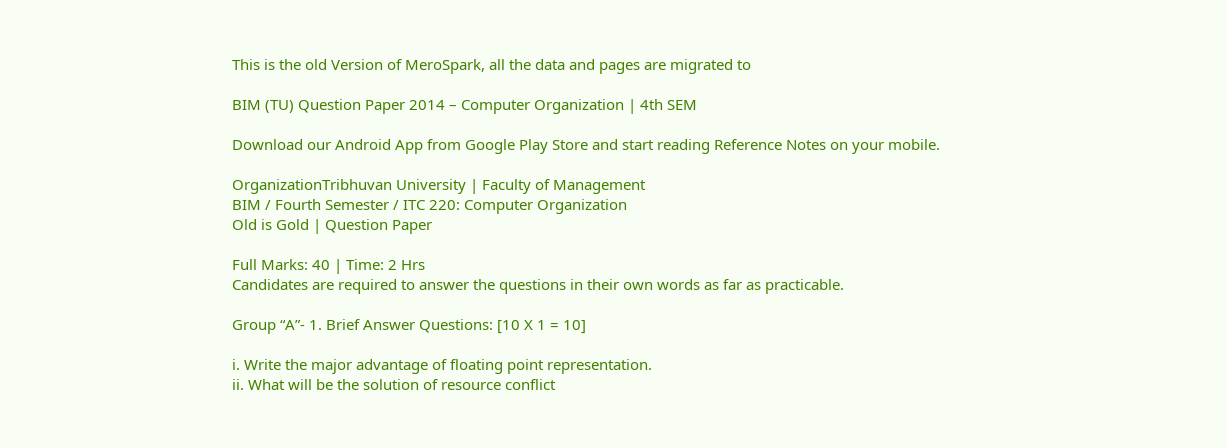This is the old Version of MeroSpark, all the data and pages are migrated to

BIM (TU) Question Paper 2014 – Computer Organization | 4th SEM

Download our Android App from Google Play Store and start reading Reference Notes on your mobile.

OrganizationTribhuvan University | Faculty of Management
BIM / Fourth Semester / ITC 220: Computer Organization
Old is Gold | Question Paper

Full Marks: 40 | Time: 2 Hrs
Candidates are required to answer the questions in their own words as far as practicable.

Group “A”- 1. Brief Answer Questions: [10 X 1 = 10]

i. Write the major advantage of floating point representation.
ii. What will be the solution of resource conflict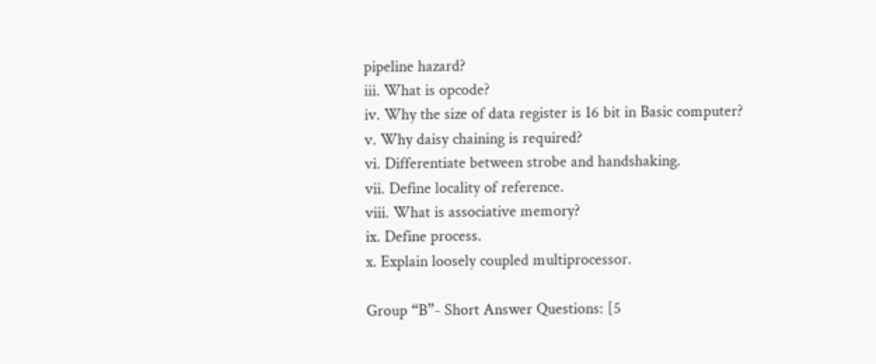pipeline hazard?
iii. What is opcode?
iv. Why the size of data register is 16 bit in Basic computer?
v. Why daisy chaining is required?
vi. Differentiate between strobe and handshaking.
vii. Define locality of reference.
viii. What is associative memory?
ix. Define process.
x. Explain loosely coupled multiprocessor.

Group “B”- Short Answer Questions: [5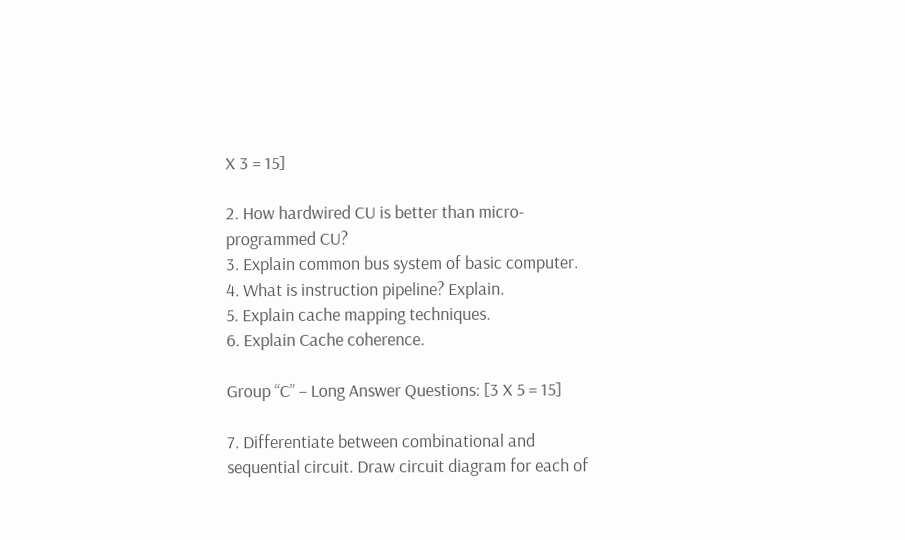X 3 = 15]

2. How hardwired CU is better than micro-programmed CU?
3. Explain common bus system of basic computer.
4. What is instruction pipeline? Explain.
5. Explain cache mapping techniques.
6. Explain Cache coherence.

Group “C” – Long Answer Questions: [3 X 5 = 15]

7. Differentiate between combinational and sequential circuit. Draw circuit diagram for each of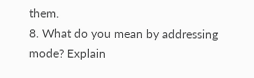them.
8. What do you mean by addressing mode? Explain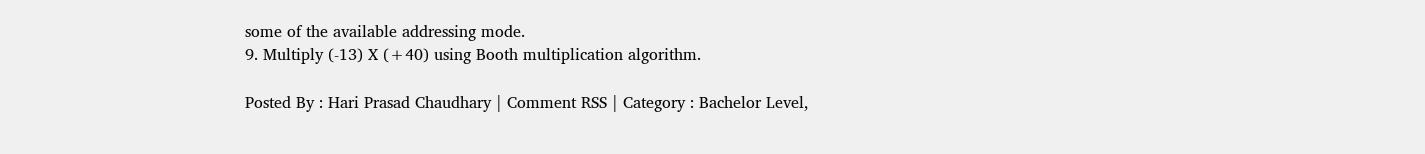some of the available addressing mode.
9. Multiply (-13) X (+40) using Booth multiplication algorithm.

Posted By : Hari Prasad Chaudhary | Comment RSS | Category : Bachelor Level,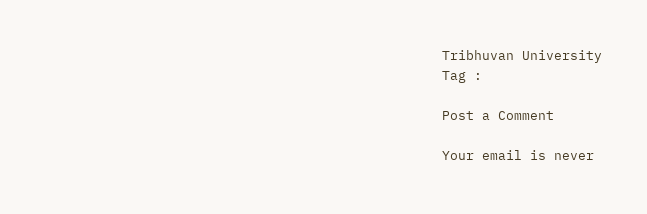Tribhuvan University
Tag :

Post a Comment

Your email is never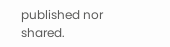published nor shared.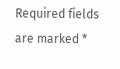Required fields are marked *